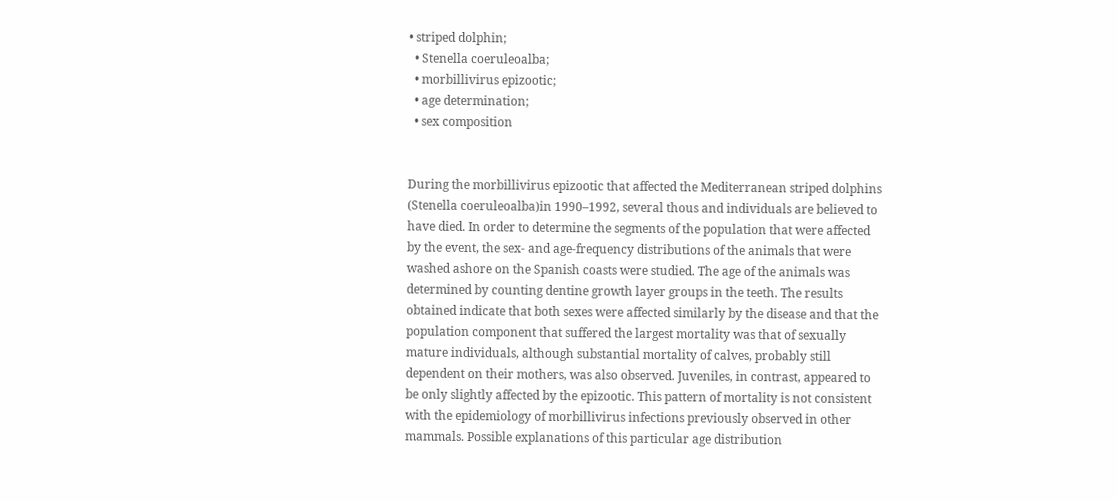• striped dolphin;
  • Stenella coeruleoalba;
  • morbillivirus epizootic;
  • age determination;
  • sex composition


During the morbillivirus epizootic that affected the Mediterranean striped dolphins (Stenella coeruleoalba)in 1990–1992, several thous and individuals are believed to have died. In order to determine the segments of the population that were affected by the event, the sex- and age-frequency distributions of the animals that were washed ashore on the Spanish coasts were studied. The age of the animals was determined by counting dentine growth layer groups in the teeth. The results obtained indicate that both sexes were affected similarly by the disease and that the population component that suffered the largest mortality was that of sexually mature individuals, although substantial mortality of calves, probably still dependent on their mothers, was also observed. Juveniles, in contrast, appeared to be only slightly affected by the epizootic. This pattern of mortality is not consistent with the epidemiology of morbillivirus infections previously observed in other mammals. Possible explanations of this particular age distribution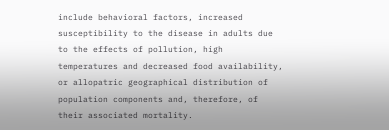include behavioral factors, increased susceptibility to the disease in adults due to the effects of pollution, high temperatures and decreased food availability, or allopatric geographical distribution of population components and, therefore, of their associated mortality.